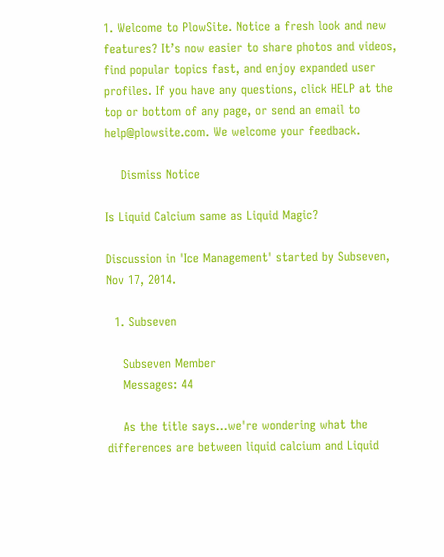1. Welcome to PlowSite. Notice a fresh look and new features? It’s now easier to share photos and videos, find popular topics fast, and enjoy expanded user profiles. If you have any questions, click HELP at the top or bottom of any page, or send an email to help@plowsite.com. We welcome your feedback.

    Dismiss Notice

Is Liquid Calcium same as Liquid Magic?

Discussion in 'Ice Management' started by Subseven, Nov 17, 2014.

  1. Subseven

    Subseven Member
    Messages: 44

    As the title says...we're wondering what the differences are between liquid calcium and Liquid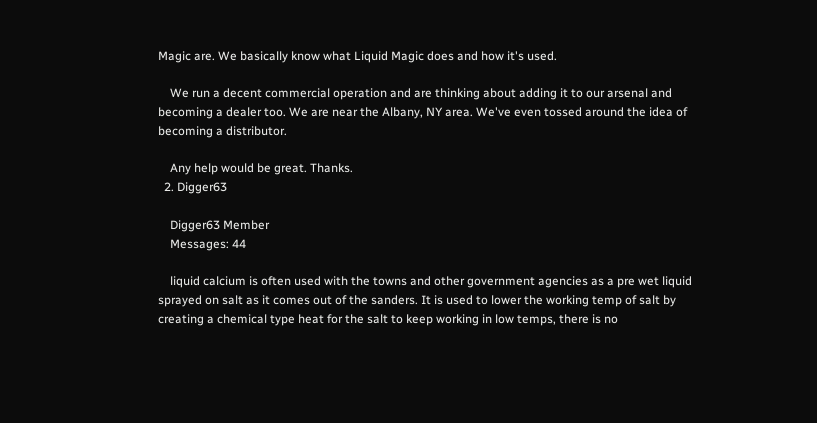Magic are. We basically know what Liquid Magic does and how it's used.

    We run a decent commercial operation and are thinking about adding it to our arsenal and becoming a dealer too. We are near the Albany, NY area. We've even tossed around the idea of becoming a distributor.

    Any help would be great. Thanks.
  2. Digger63

    Digger63 Member
    Messages: 44

    liquid calcium is often used with the towns and other government agencies as a pre wet liquid sprayed on salt as it comes out of the sanders. It is used to lower the working temp of salt by creating a chemical type heat for the salt to keep working in low temps, there is no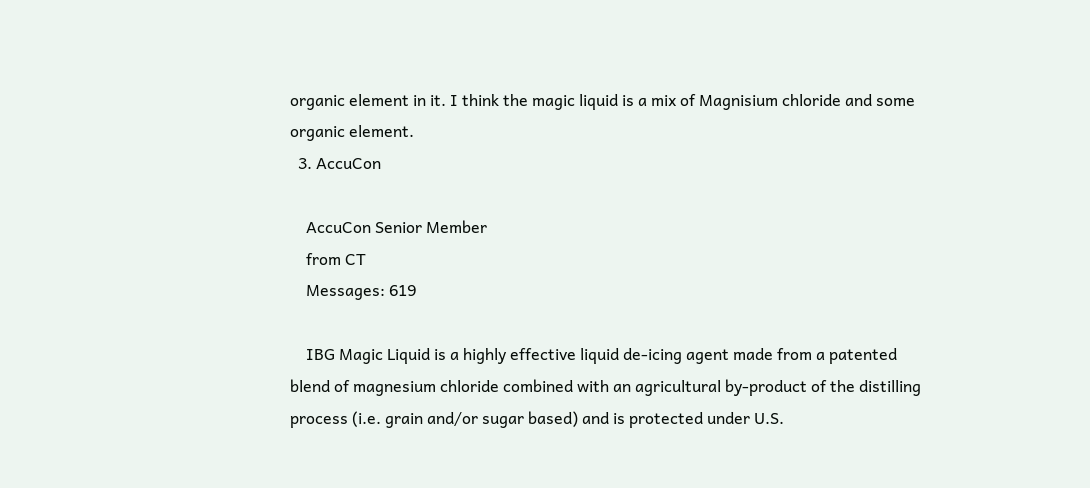organic element in it. I think the magic liquid is a mix of Magnisium chloride and some organic element.
  3. AccuCon

    AccuCon Senior Member
    from CT
    Messages: 619

    IBG Magic Liquid is a highly effective liquid de-icing agent made from a patented blend of magnesium chloride combined with an agricultural by-product of the distilling process (i.e. grain and/or sugar based) and is protected under U.S.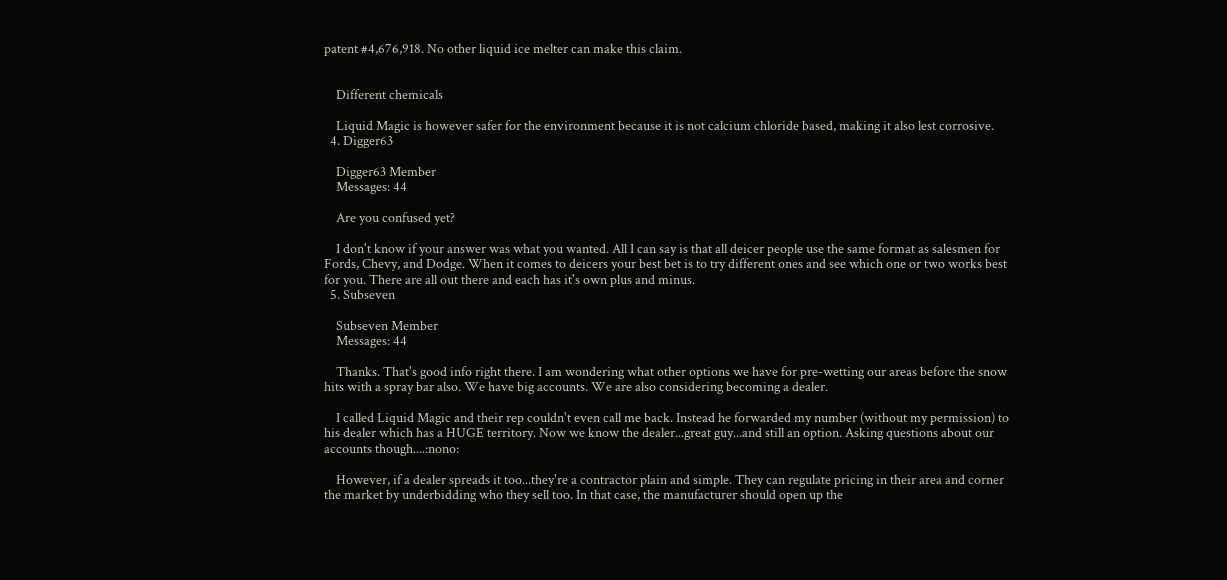patent #4,676,918. No other liquid ice melter can make this claim.


    Different chemicals

    Liquid Magic is however safer for the environment because it is not calcium chloride based, making it also lest corrosive.
  4. Digger63

    Digger63 Member
    Messages: 44

    Are you confused yet?

    I don't know if your answer was what you wanted. All I can say is that all deicer people use the same format as salesmen for Fords, Chevy, and Dodge. When it comes to deicers your best bet is to try different ones and see which one or two works best for you. There are all out there and each has it's own plus and minus.
  5. Subseven

    Subseven Member
    Messages: 44

    Thanks. That's good info right there. I am wondering what other options we have for pre-wetting our areas before the snow hits with a spray bar also. We have big accounts. We are also considering becoming a dealer.

    I called Liquid Magic and their rep couldn't even call me back. Instead he forwarded my number (without my permission) to his dealer which has a HUGE territory. Now we know the dealer...great guy...and still an option. Asking questions about our accounts though....:nono:

    However, if a dealer spreads it too...they're a contractor plain and simple. They can regulate pricing in their area and corner the market by underbidding who they sell too. In that case, the manufacturer should open up the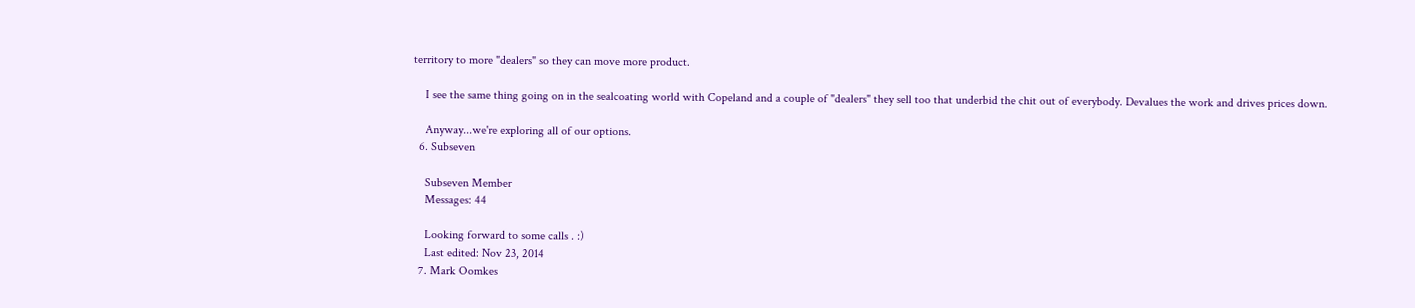territory to more "dealers" so they can move more product.

    I see the same thing going on in the sealcoating world with Copeland and a couple of "dealers" they sell too that underbid the chit out of everybody. Devalues the work and drives prices down.

    Anyway...we're exploring all of our options.
  6. Subseven

    Subseven Member
    Messages: 44

    Looking forward to some calls . :)
    Last edited: Nov 23, 2014
  7. Mark Oomkes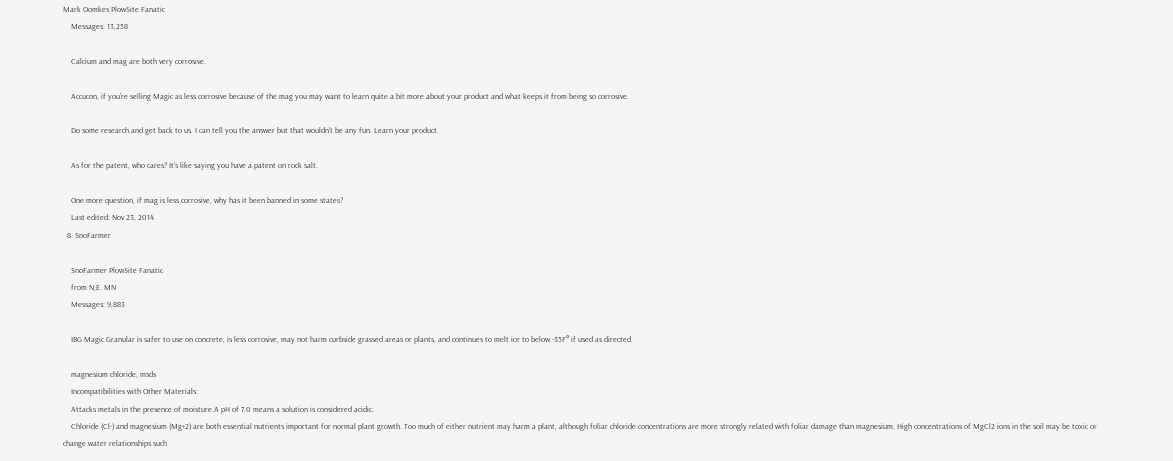Mark Oomkes PlowSite Fanatic
    Messages: 13,258

    Calcium and mag are both very corrosive.

    Accucon, if you're selling Magic as less corrosive because of the mag you may want to learn quite a bit more about your product and what keeps it from being so corrosive.

    Do some research and get back to us. I can tell you the answer but that wouldn't be any fun. Learn your product.

    As for the patent, who cares? It's like saying you have a patent on rock salt.

    One more question, if mag is less corrosive, why has it been banned in some states?
    Last edited: Nov 23, 2014
  8. SnoFarmer

    SnoFarmer PlowSite Fanatic
    from N,E. MN
    Messages: 9,883

    IBG Magic Granular is safer to use on concrete, is less corrosive, may not harm curbside grassed areas or plants, and continues to melt ice to below -35F° if used as directed.

    magnesium chloride, msds
    Incompatibilities with Other Materials:
    Attacks metals in the presence of moisture.A pH of 7.0 means a solution is considered acidic.
    Chloride (Cl-) and magnesium (Mg+2) are both essential nutrients important for normal plant growth. Too much of either nutrient may harm a plant, although foliar chloride concentrations are more strongly related with foliar damage than magnesium. High concentrations of MgCl2 ions in the soil may be toxic or change water relationships such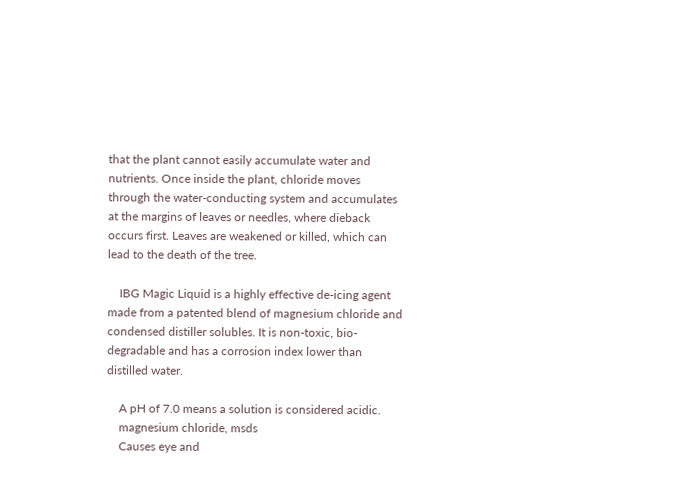that the plant cannot easily accumulate water and nutrients. Once inside the plant, chloride moves through the water-conducting system and accumulates at the margins of leaves or needles, where dieback occurs first. Leaves are weakened or killed, which can lead to the death of the tree.

    IBG Magic Liquid is a highly effective de-icing agent made from a patented blend of magnesium chloride and condensed distiller solubles. It is non-toxic, bio-degradable and has a corrosion index lower than distilled water.

    A pH of 7.0 means a solution is considered acidic.
    magnesium chloride, msds
    Causes eye and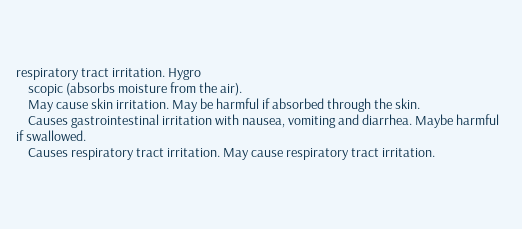respiratory tract irritation. Hygro
    scopic (absorbs moisture from the air).
    May cause skin irritation. May be harmful if absorbed through the skin.
    Causes gastrointestinal irritation with nausea, vomiting and diarrhea. Maybe harmful if swallowed.
    Causes respiratory tract irritation. May cause respiratory tract irritation.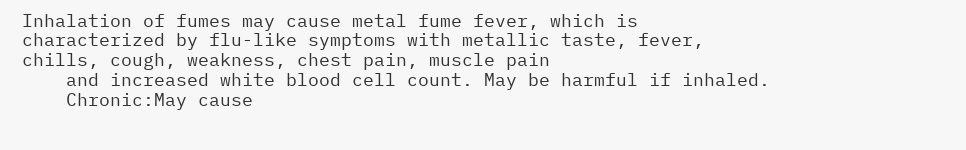Inhalation of fumes may cause metal fume fever, which is characterized by flu-like symptoms with metallic taste, fever, chills, cough, weakness, chest pain, muscle pain
    and increased white blood cell count. May be harmful if inhaled.
    Chronic:May cause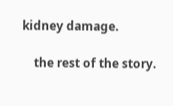kidney damage.

    the rest of the story.